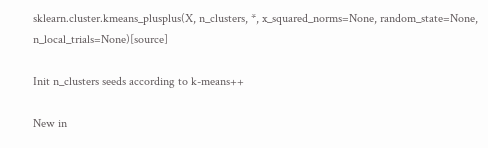sklearn.cluster.kmeans_plusplus(X, n_clusters, *, x_squared_norms=None, random_state=None, n_local_trials=None)[source]

Init n_clusters seeds according to k-means++

New in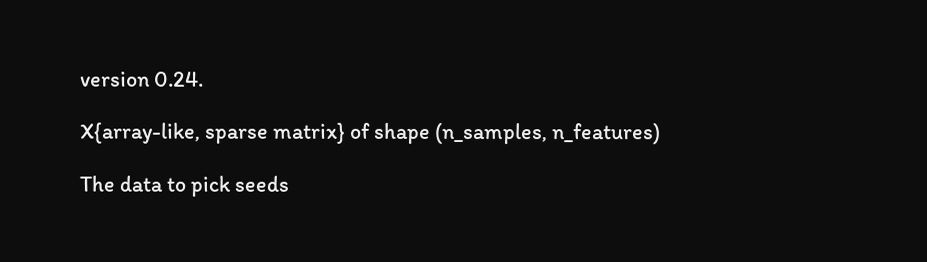version 0.24.

X{array-like, sparse matrix} of shape (n_samples, n_features)

The data to pick seeds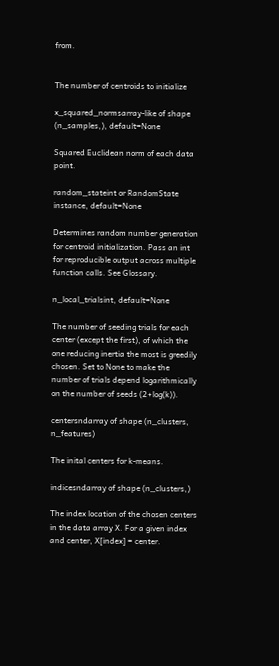from.


The number of centroids to initialize

x_squared_normsarray-like of shape (n_samples,), default=None

Squared Euclidean norm of each data point.

random_stateint or RandomState instance, default=None

Determines random number generation for centroid initialization. Pass an int for reproducible output across multiple function calls. See Glossary.

n_local_trialsint, default=None

The number of seeding trials for each center (except the first), of which the one reducing inertia the most is greedily chosen. Set to None to make the number of trials depend logarithmically on the number of seeds (2+log(k)).

centersndarray of shape (n_clusters, n_features)

The inital centers for k-means.

indicesndarray of shape (n_clusters,)

The index location of the chosen centers in the data array X. For a given index and center, X[index] = center.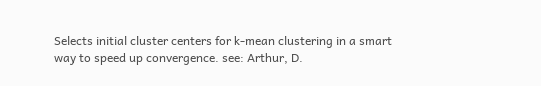Selects initial cluster centers for k-mean clustering in a smart way to speed up convergence. see: Arthur, D.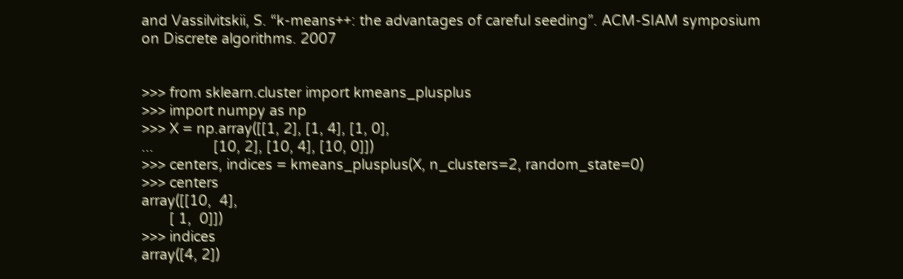and Vassilvitskii, S. “k-means++: the advantages of careful seeding”. ACM-SIAM symposium on Discrete algorithms. 2007


>>> from sklearn.cluster import kmeans_plusplus
>>> import numpy as np
>>> X = np.array([[1, 2], [1, 4], [1, 0],
...               [10, 2], [10, 4], [10, 0]])
>>> centers, indices = kmeans_plusplus(X, n_clusters=2, random_state=0)
>>> centers
array([[10,  4],
       [ 1,  0]])
>>> indices
array([4, 2])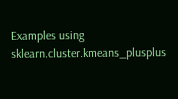Examples using sklearn.cluster.kmeans_plusplus